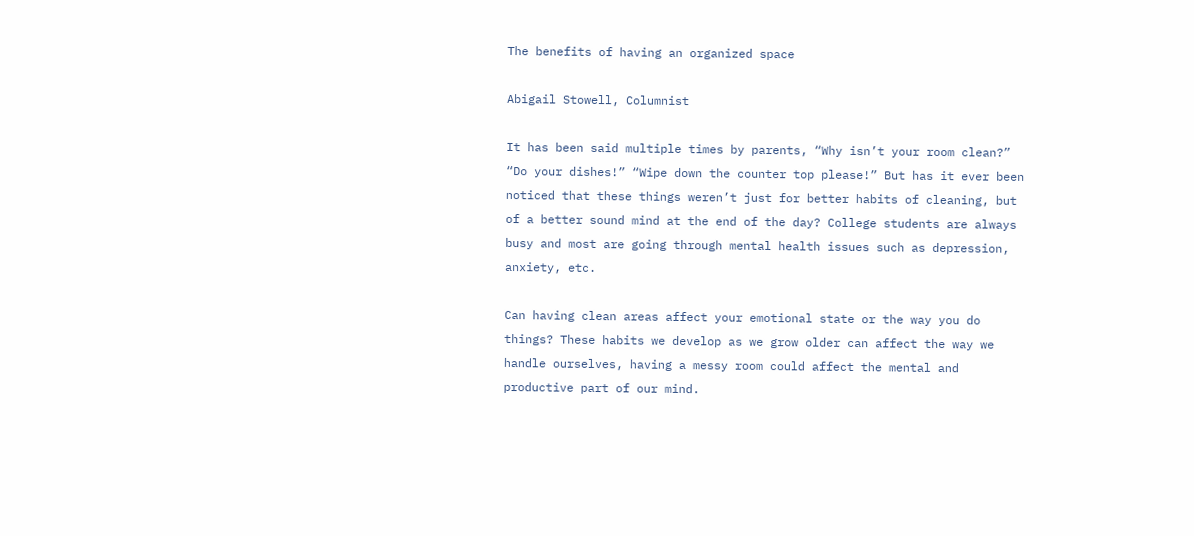The benefits of having an organized space

Abigail Stowell, Columnist

It has been said multiple times by parents, “Why isn’t your room clean?” “Do your dishes!” “Wipe down the counter top please!” But has it ever been noticed that these things weren’t just for better habits of cleaning, but of a better sound mind at the end of the day? College students are always busy and most are going through mental health issues such as depression, anxiety, etc.

Can having clean areas affect your emotional state or the way you do things? These habits we develop as we grow older can affect the way we handle ourselves, having a messy room could affect the mental and productive part of our mind.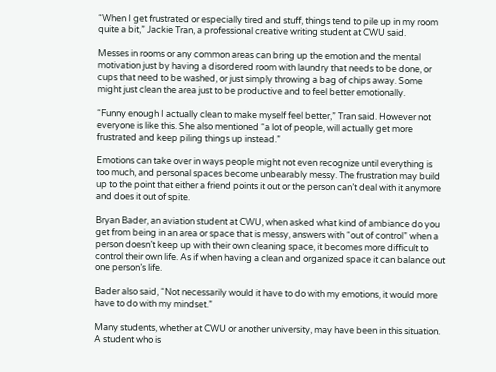“When I get frustrated or especially tired and stuff, things tend to pile up in my room quite a bit,” Jackie Tran, a professional creative writing student at CWU said.

Messes in rooms or any common areas can bring up the emotion and the mental motivation just by having a disordered room with laundry that needs to be done, or cups that need to be washed, or just simply throwing a bag of chips away. Some might just clean the area just to be productive and to feel better emotionally.

“Funny enough I actually clean to make myself feel better,” Tran said. However not everyone is like this. She also mentioned “a lot of people, will actually get more frustrated and keep piling things up instead.”

Emotions can take over in ways people might not even recognize until everything is too much, and personal spaces become unbearably messy. The frustration may build up to the point that either a friend points it out or the person can’t deal with it anymore and does it out of spite.

Bryan Bader, an aviation student at CWU, when asked what kind of ambiance do you get from being in an area or space that is messy, answers with “out of control” when a person doesn’t keep up with their own cleaning space, it becomes more difficult to control their own life. As if when having a clean and organized space it can balance out one person’s life.

Bader also said, “Not necessarily would it have to do with my emotions, it would more have to do with my mindset.”

Many students, whether at CWU or another university, may have been in this situation. A student who is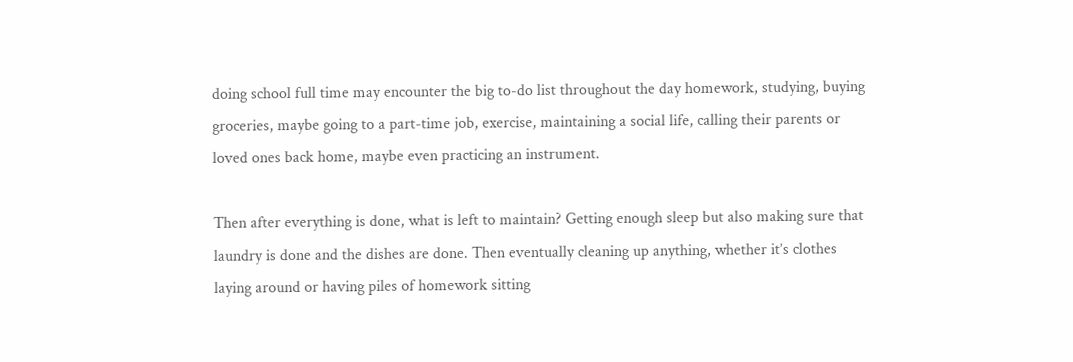doing school full time may encounter the big to-do list throughout the day homework, studying, buying groceries, maybe going to a part-time job, exercise, maintaining a social life, calling their parents or loved ones back home, maybe even practicing an instrument.

Then after everything is done, what is left to maintain? Getting enough sleep but also making sure that laundry is done and the dishes are done. Then eventually cleaning up anything, whether it’s clothes laying around or having piles of homework sitting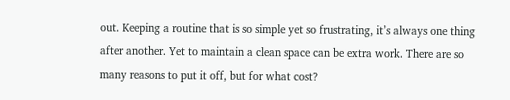out. Keeping a routine that is so simple yet so frustrating, it’s always one thing after another. Yet to maintain a clean space can be extra work. There are so many reasons to put it off, but for what cost?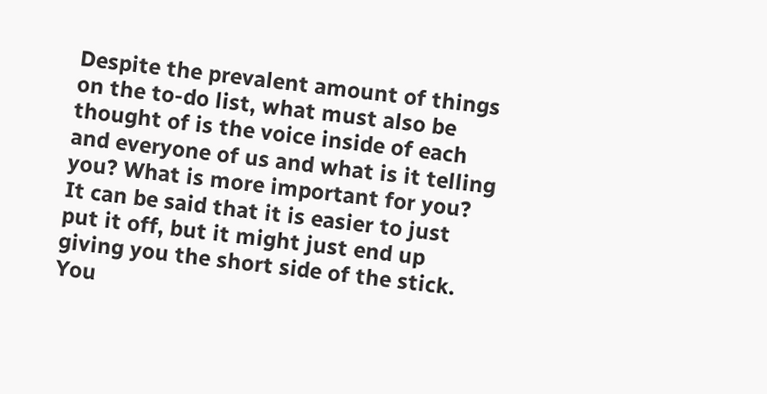Despite the prevalent amount of things on the to-do list, what must also be thought of is the voice inside of each and everyone of us and what is it telling you? What is more important for you?  It can be said that it is easier to just put it off, but it might just end up giving you the short side of the stick. You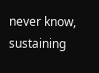never know, sustaining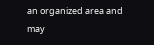an organized area and may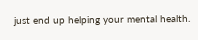just end up helping your mental health.